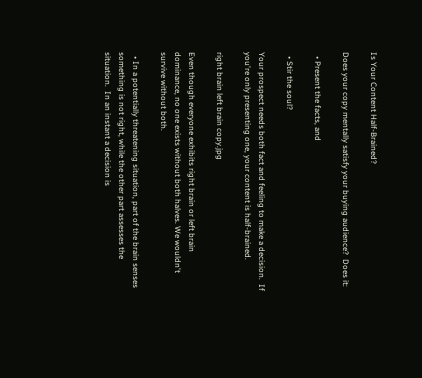Is Your Content Half-Brained?

Does your copy mentally satisfy your buying audience?  Does it:

  • Present the facts, and

  • Stir the soul?

Your prospect needs both fact and feeling to make a decision.  If you're only presenting one, your content is half-brained.

right brain left brain copy.jpg

Even though everyone exhibits right brain or left brain dominance, no one exists without both halves. We wouldn't survive without both.

  • In a potentially threatening situation, part of the brain senses something is not right, while the other part assesses the situation.  In an instant a decision is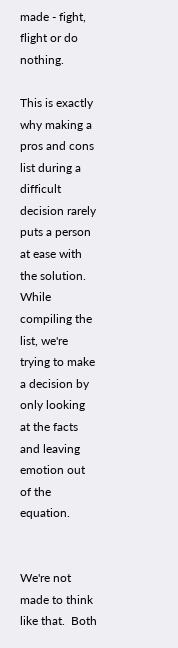made - fight, flight or do nothing.

This is exactly why making a pros and cons list during a difficult decision rarely puts a person at ease with the solution.  While compiling the list, we're trying to make a decision by only looking at the facts and leaving emotion out of the equation.


We're not made to think like that.  Both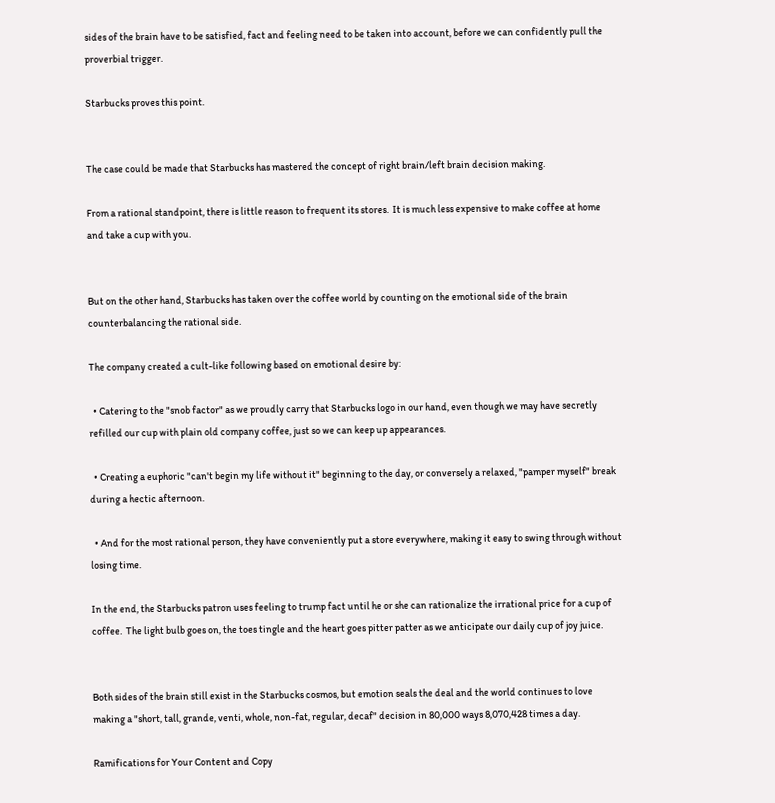sides of the brain have to be satisfied, fact and feeling need to be taken into account, before we can confidently pull the proverbial trigger.

Starbucks proves this point.


The case could be made that Starbucks has mastered the concept of right brain/left brain decision making.

From a rational standpoint, there is little reason to frequent its stores.  It is much less expensive to make coffee at home and take a cup with you.


But on the other hand, Starbucks has taken over the coffee world by counting on the emotional side of the brain  counterbalancing the rational side.

The company created a cult-like following based on emotional desire by:

  • Catering to the "snob factor" as we proudly carry that Starbucks logo in our hand, even though we may have secretly refilled our cup with plain old company coffee, just so we can keep up appearances.

  • Creating a euphoric "can't begin my life without it" beginning to the day, or conversely a relaxed, "pamper myself" break during a hectic afternoon.

  • And for the most rational person, they have conveniently put a store everywhere, making it easy to swing through without losing time.

In the end, the Starbucks patron uses feeling to trump fact until he or she can rationalize the irrational price for a cup of coffee.  The light bulb goes on, the toes tingle and the heart goes pitter patter as we anticipate our daily cup of joy juice.


Both sides of the brain still exist in the Starbucks cosmos, but emotion seals the deal and the world continues to love making a "short, tall, grande, venti, whole, non-fat, regular, decaf" decision in 80,000 ways 8,070,428 times a day.

Ramifications for Your Content and Copy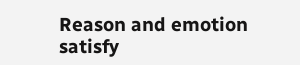Reason and emotion satisfy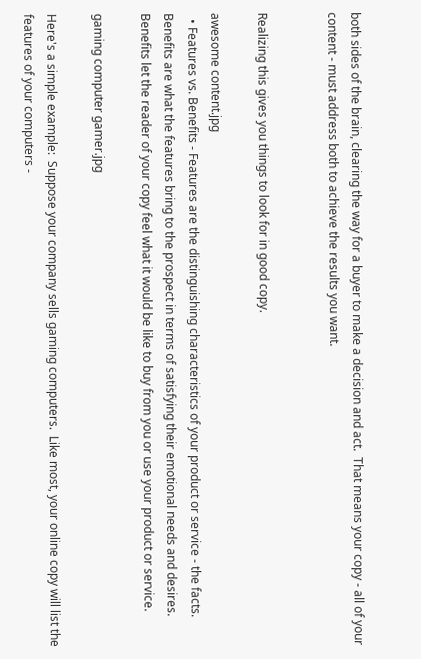both sides of the brain, clearing the way for a buyer to make a decision and act.  That means your copy - all of your content - must address both to achieve the results you want.


Realizing this gives you things to look for in good copy.

awesome content.jpg
  • Features vs. Benefits - Features are the distinguishing characteristics of your product or service - the facts.  Benefits are what the features bring to the prospect in terms of satisfying their emotional needs and desires.  Benefits let the reader of your copy feel what it would be like to buy from you or use your product or service.

gaming computer gamer.jpg

Here's a simple example:  Suppose your company sells gaming computers.  Like most, your online copy will list the features of your computers -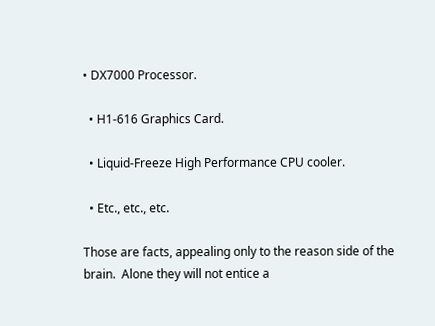• DX7000 Processor.

  • H1-616 Graphics Card.

  • Liquid-Freeze High Performance CPU cooler.

  • Etc., etc., etc.

Those are facts, appealing only to the reason side of the brain.  Alone they will not entice a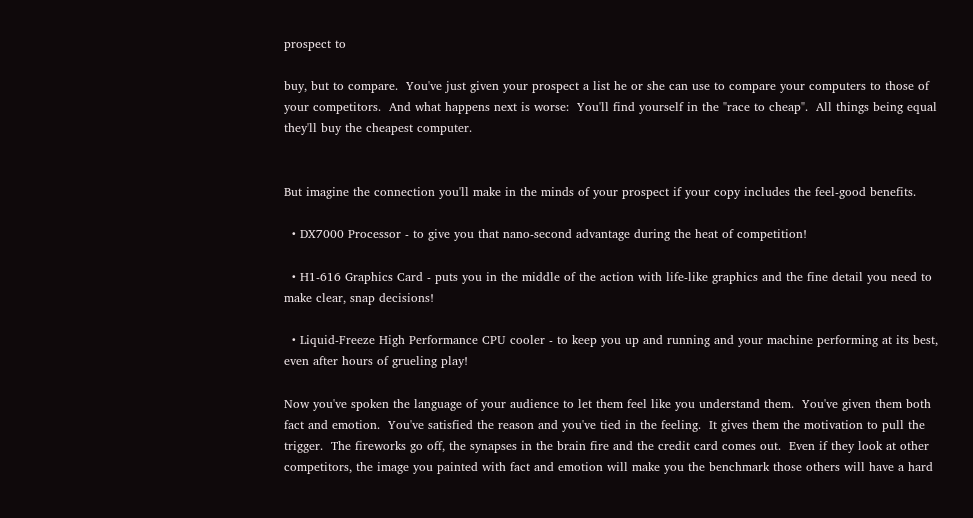prospect to

buy, but to compare.  You've just given your prospect a list he or she can use to compare your computers to those of your competitors.  And what happens next is worse:  You'll find yourself in the "race to cheap".  All things being equal they'll buy the cheapest computer.


But imagine the connection you'll make in the minds of your prospect if your copy includes the feel-good benefits.

  • DX7000 Processor - to give you that nano-second advantage during the heat of competition!

  • H1-616 Graphics Card - puts you in the middle of the action with life-like graphics and the fine detail you need to make clear, snap decisions!

  • Liquid-Freeze High Performance CPU cooler - to keep you up and running and your machine performing at its best, even after hours of grueling play!

Now you've spoken the language of your audience to let them feel like you understand them.  You've given them both fact and emotion.  You've satisfied the reason and you've tied in the feeling.  It gives them the motivation to pull the trigger.  The fireworks go off, the synapses in the brain fire and the credit card comes out.  Even if they look at other competitors, the image you painted with fact and emotion will make you the benchmark those others will have a hard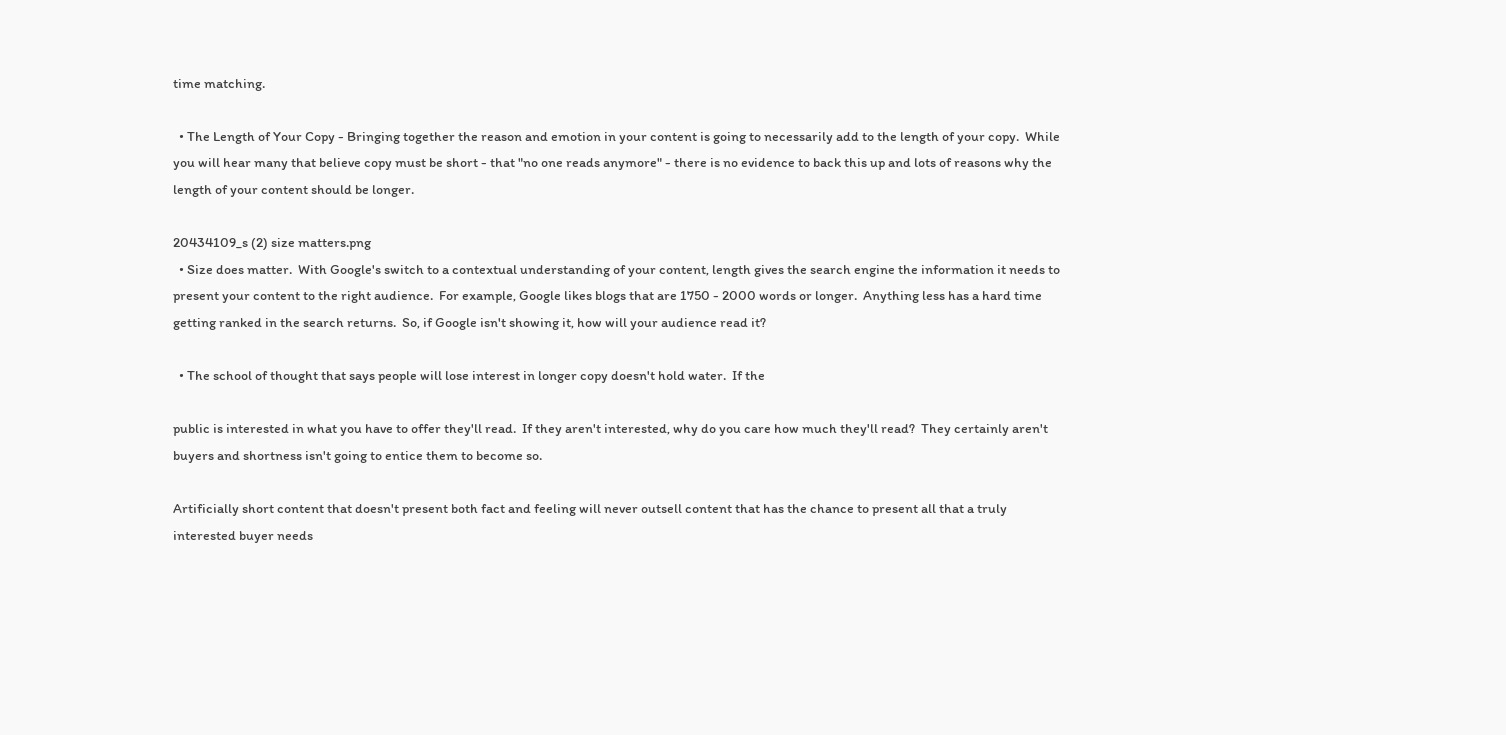time matching.

  • The Length of Your Copy - Bringing together the reason and emotion in your content is going to necessarily add to the length of your copy.  While you will hear many that believe copy must be short - that "no one reads anymore" - there is no evidence to back this up and lots of reasons why the length of your content should be longer.

20434109_s (2) size matters.png
  • Size does matter.  With Google's switch to a contextual understanding of your content, length gives the search engine the information it needs to present your content to the right audience.  For example, Google likes blogs that are 1750 - 2000 words or longer.  Anything less has a hard time getting ranked in the search returns.  So, if Google isn't showing it, how will your audience read it?

  • The school of thought that says people will lose interest in longer copy doesn't hold water.  If the

public is interested in what you have to offer they'll read.  If they aren't interested, why do you care how much they'll read?  They certainly aren't buyers and shortness isn't going to entice them to become so.

Artificially short content that doesn't present both fact and feeling will never outsell content that has the chance to present all that a truly interested buyer needs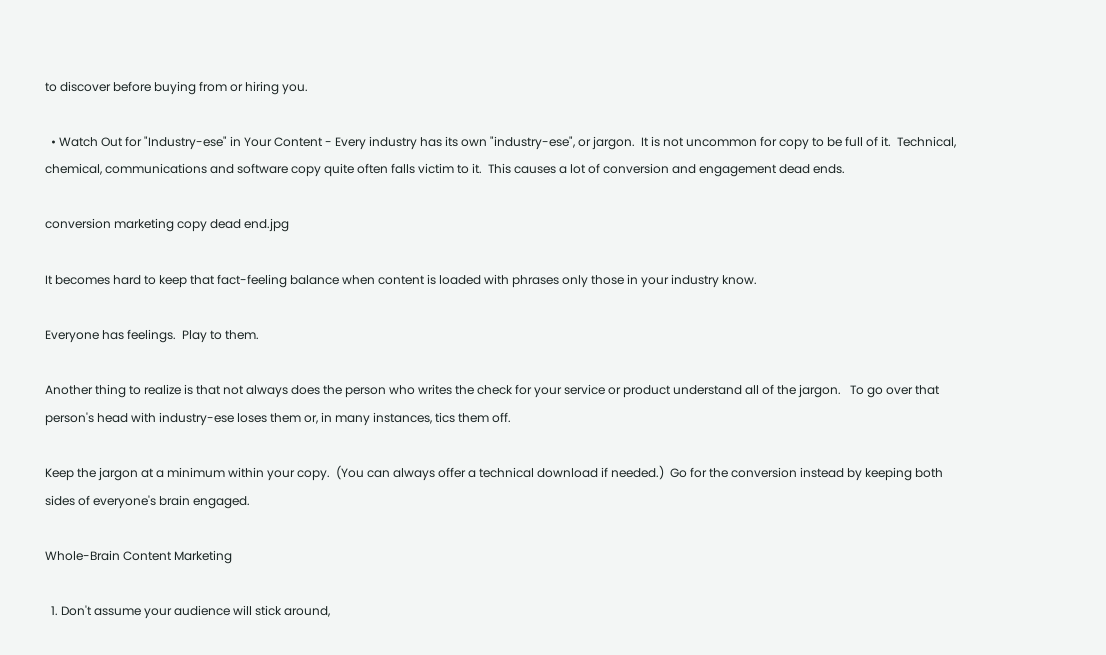to discover before buying from or hiring you.

  • Watch Out for "Industry-ese" in Your Content - Every industry has its own "industry-ese", or jargon.  It is not uncommon for copy to be full of it.  Technical, chemical, communications and software copy quite often falls victim to it.  This causes a lot of conversion and engagement dead ends.

conversion marketing copy dead end.jpg

It becomes hard to keep that fact-feeling balance when content is loaded with phrases only those in your industry know.

Everyone has feelings.  Play to them.

Another thing to realize is that not always does the person who writes the check for your service or product understand all of the jargon.   To go over that person's head with industry-ese loses them or, in many instances, tics them off.

Keep the jargon at a minimum within your copy.  (You can always offer a technical download if needed.)  Go for the conversion instead by keeping both sides of everyone's brain engaged.

Whole-Brain Content Marketing

  1. Don't assume your audience will stick around,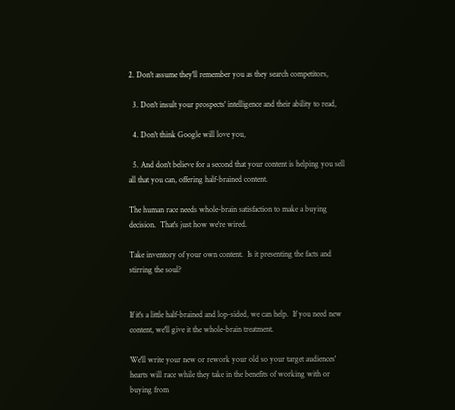2. Don't assume they'll remember you as they search competitors,

  3. Don't insult your prospects' intelligence and their ability to read,

  4. Don't think Google will love you,

  5. And don't believe for a second that your content is helping you sell all that you can, offering half-brained content.

The human race needs whole-brain satisfaction to make a buying decision.  That's just how we're wired.

Take inventory of your own content.  Is it presenting the facts and stirring the soul?


If it's a little half-brained and lop-sided, we can help.  If you need new content, we'll give it the whole-brain treatment.

We'll write your new or rework your old so your target audiences' hearts will race while they take in the benefits of working with or buying from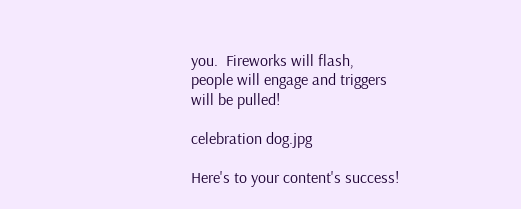you.  Fireworks will flash, people will engage and triggers will be pulled!

celebration dog.jpg

Here's to your content's success!